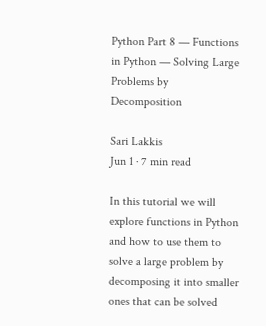Python Part 8 — Functions in Python — Solving Large Problems by Decomposition

Sari Lakkis
Jun 1 · 7 min read

In this tutorial we will explore functions in Python and how to use them to solve a large problem by decomposing it into smaller ones that can be solved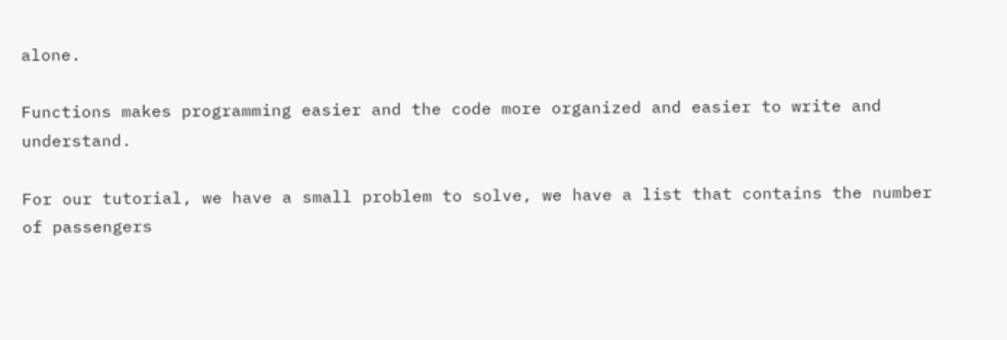alone.

Functions makes programming easier and the code more organized and easier to write and understand.

For our tutorial, we have a small problem to solve, we have a list that contains the number of passengers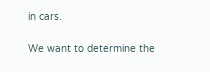in cars.

We want to determine the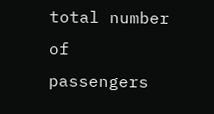total number of passengers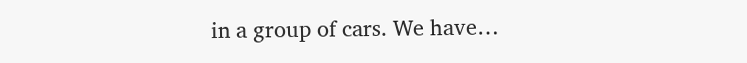in a group of cars. We have…